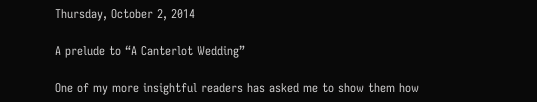Thursday, October 2, 2014

A prelude to “A Canterlot Wedding”

One of my more insightful readers has asked me to show them how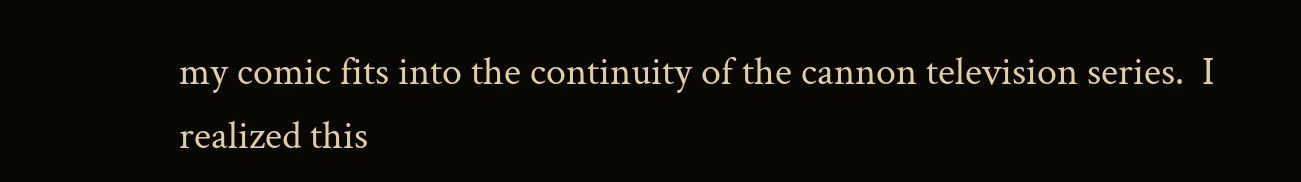my comic fits into the continuity of the cannon television series.  I realized this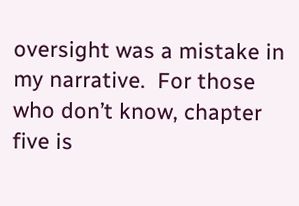oversight was a mistake in my narrative.  For those who don’t know, chapter five is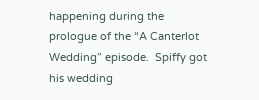happening during the prologue of the “A Canterlot Wedding” episode.  Spiffy got his wedding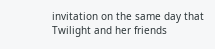invitation on the same day that Twilight and her friends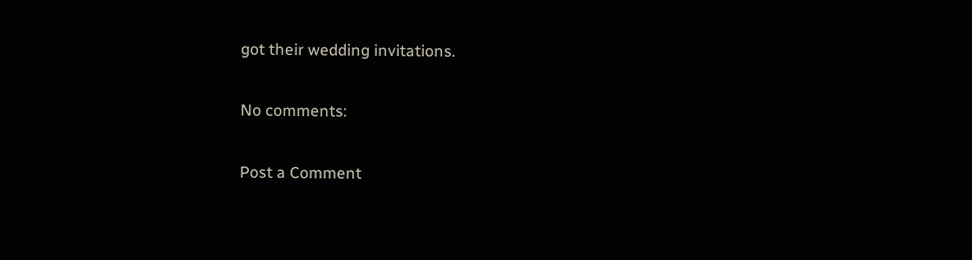got their wedding invitations.

No comments:

Post a Comment